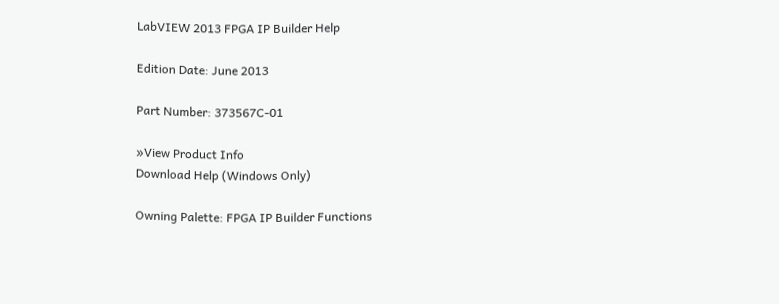LabVIEW 2013 FPGA IP Builder Help

Edition Date: June 2013

Part Number: 373567C-01

»View Product Info
Download Help (Windows Only)

Owning Palette: FPGA IP Builder Functions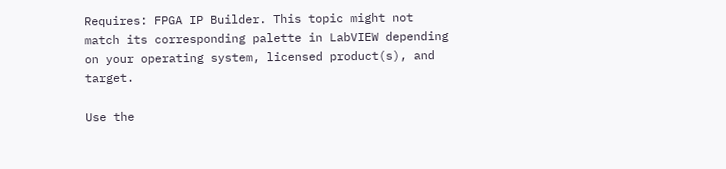Requires: FPGA IP Builder. This topic might not match its corresponding palette in LabVIEW depending on your operating system, licensed product(s), and target.

Use the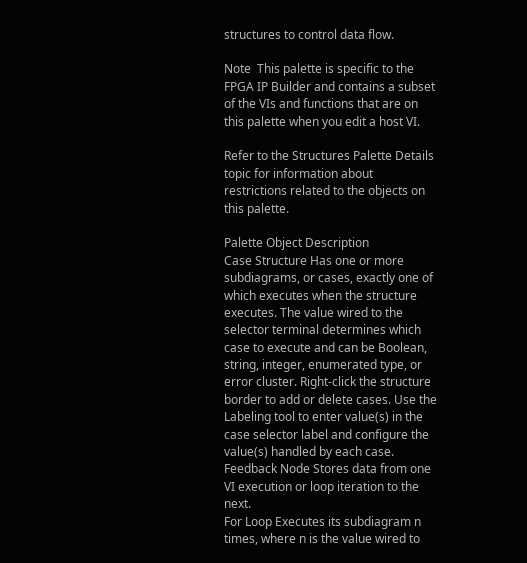structures to control data flow.

Note  This palette is specific to the FPGA IP Builder and contains a subset of the VIs and functions that are on this palette when you edit a host VI.

Refer to the Structures Palette Details topic for information about restrictions related to the objects on this palette.

Palette Object Description
Case Structure Has one or more subdiagrams, or cases, exactly one of which executes when the structure executes. The value wired to the selector terminal determines which case to execute and can be Boolean, string, integer, enumerated type, or error cluster. Right-click the structure border to add or delete cases. Use the Labeling tool to enter value(s) in the case selector label and configure the value(s) handled by each case.
Feedback Node Stores data from one VI execution or loop iteration to the next.
For Loop Executes its subdiagram n times, where n is the value wired to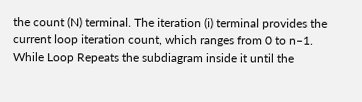the count (N) terminal. The iteration (i) terminal provides the current loop iteration count, which ranges from 0 to n–1.
While Loop Repeats the subdiagram inside it until the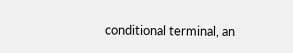conditional terminal, an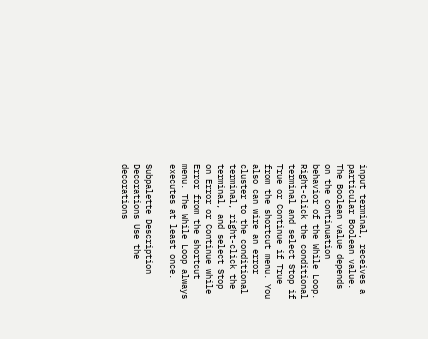input terminal, receives a particular Boolean value. The Boolean value depends on the continuation behavior of the While Loop. Right-click the conditional terminal and select Stop if True or Continue if True from the shortcut menu. You also can wire an error cluster to the conditional terminal, right-click the terminal, and select Stop on Error or Continue while Error from the shortcut menu. The While Loop always executes at least once.

Subpalette Description
Decorations Use the decorations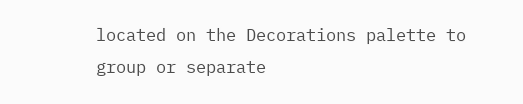located on the Decorations palette to group or separate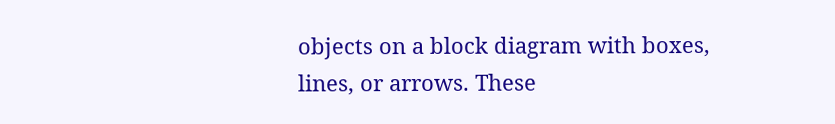objects on a block diagram with boxes, lines, or arrows. These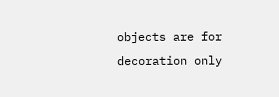objects are for decoration only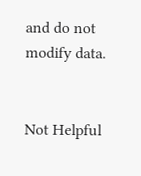and do not modify data.


Not Helpful